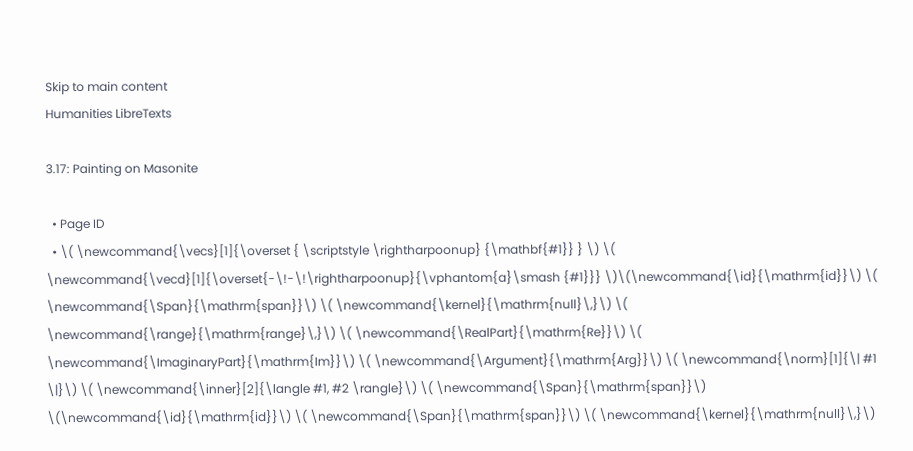Skip to main content
Humanities LibreTexts

3.17: Painting on Masonite

  • Page ID
  • \( \newcommand{\vecs}[1]{\overset { \scriptstyle \rightharpoonup} {\mathbf{#1}} } \) \( \newcommand{\vecd}[1]{\overset{-\!-\!\rightharpoonup}{\vphantom{a}\smash {#1}}} \)\(\newcommand{\id}{\mathrm{id}}\) \( \newcommand{\Span}{\mathrm{span}}\) \( \newcommand{\kernel}{\mathrm{null}\,}\) \( \newcommand{\range}{\mathrm{range}\,}\) \( \newcommand{\RealPart}{\mathrm{Re}}\) \( \newcommand{\ImaginaryPart}{\mathrm{Im}}\) \( \newcommand{\Argument}{\mathrm{Arg}}\) \( \newcommand{\norm}[1]{\| #1 \|}\) \( \newcommand{\inner}[2]{\langle #1, #2 \rangle}\) \( \newcommand{\Span}{\mathrm{span}}\) \(\newcommand{\id}{\mathrm{id}}\) \( \newcommand{\Span}{\mathrm{span}}\) \( \newcommand{\kernel}{\mathrm{null}\,}\)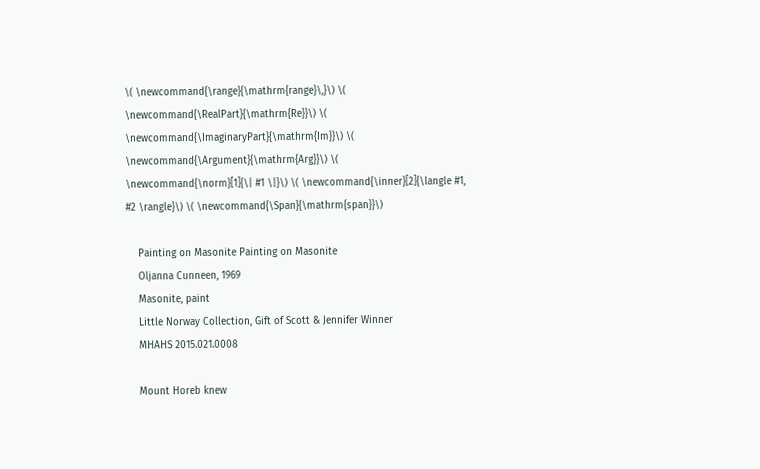\( \newcommand{\range}{\mathrm{range}\,}\) \( \newcommand{\RealPart}{\mathrm{Re}}\) \( \newcommand{\ImaginaryPart}{\mathrm{Im}}\) \( \newcommand{\Argument}{\mathrm{Arg}}\) \( \newcommand{\norm}[1]{\| #1 \|}\) \( \newcommand{\inner}[2]{\langle #1, #2 \rangle}\) \( \newcommand{\Span}{\mathrm{span}}\)

    Painting on Masonite Painting on Masonite
    Oljanna Cunneen, 1969
    Masonite, paint
    Little Norway Collection, Gift of Scott & Jennifer Winner
    MHAHS 2015.021.0008

    Mount Horeb knew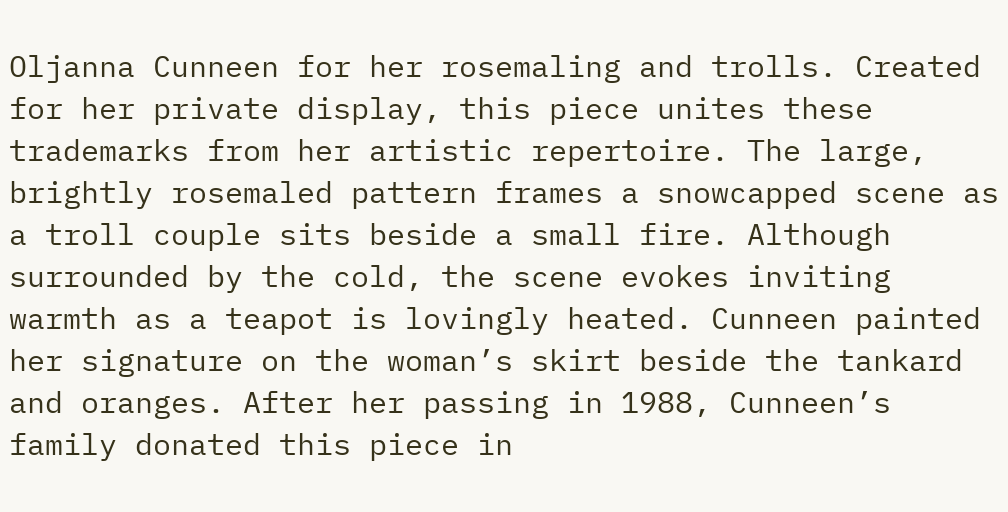Oljanna Cunneen for her rosemaling and trolls. Created for her private display, this piece unites these trademarks from her artistic repertoire. The large, brightly rosemaled pattern frames a snowcapped scene as a troll couple sits beside a small fire. Although surrounded by the cold, the scene evokes inviting warmth as a teapot is lovingly heated. Cunneen painted her signature on the woman’s skirt beside the tankard and oranges. After her passing in 1988, Cunneen’s family donated this piece in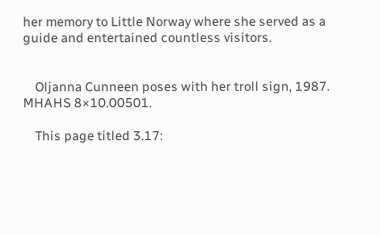her memory to Little Norway where she served as a guide and entertained countless visitors.


    Oljanna Cunneen poses with her troll sign, 1987. MHAHS 8×10.00501.

    This page titled 3.17: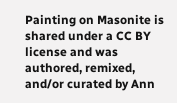Painting on Masonite is shared under a CC BY license and was authored, remixed, and/or curated by Ann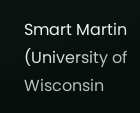Smart Martin (University of Wisconsin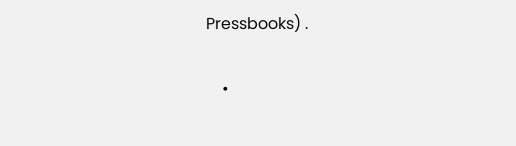Pressbooks) .

    •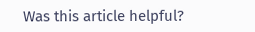Was this article helpful?